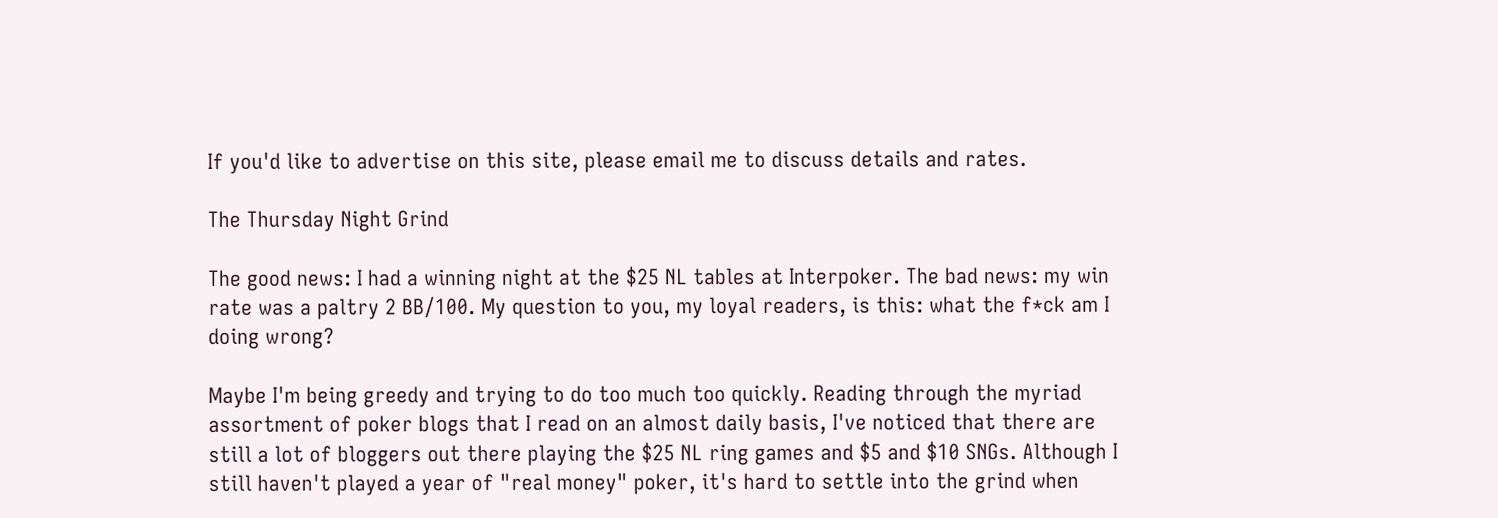If you'd like to advertise on this site, please email me to discuss details and rates.

The Thursday Night Grind

The good news: I had a winning night at the $25 NL tables at Interpoker. The bad news: my win rate was a paltry 2 BB/100. My question to you, my loyal readers, is this: what the f*ck am I doing wrong?

Maybe I'm being greedy and trying to do too much too quickly. Reading through the myriad assortment of poker blogs that I read on an almost daily basis, I've noticed that there are still a lot of bloggers out there playing the $25 NL ring games and $5 and $10 SNGs. Although I still haven't played a year of "real money" poker, it's hard to settle into the grind when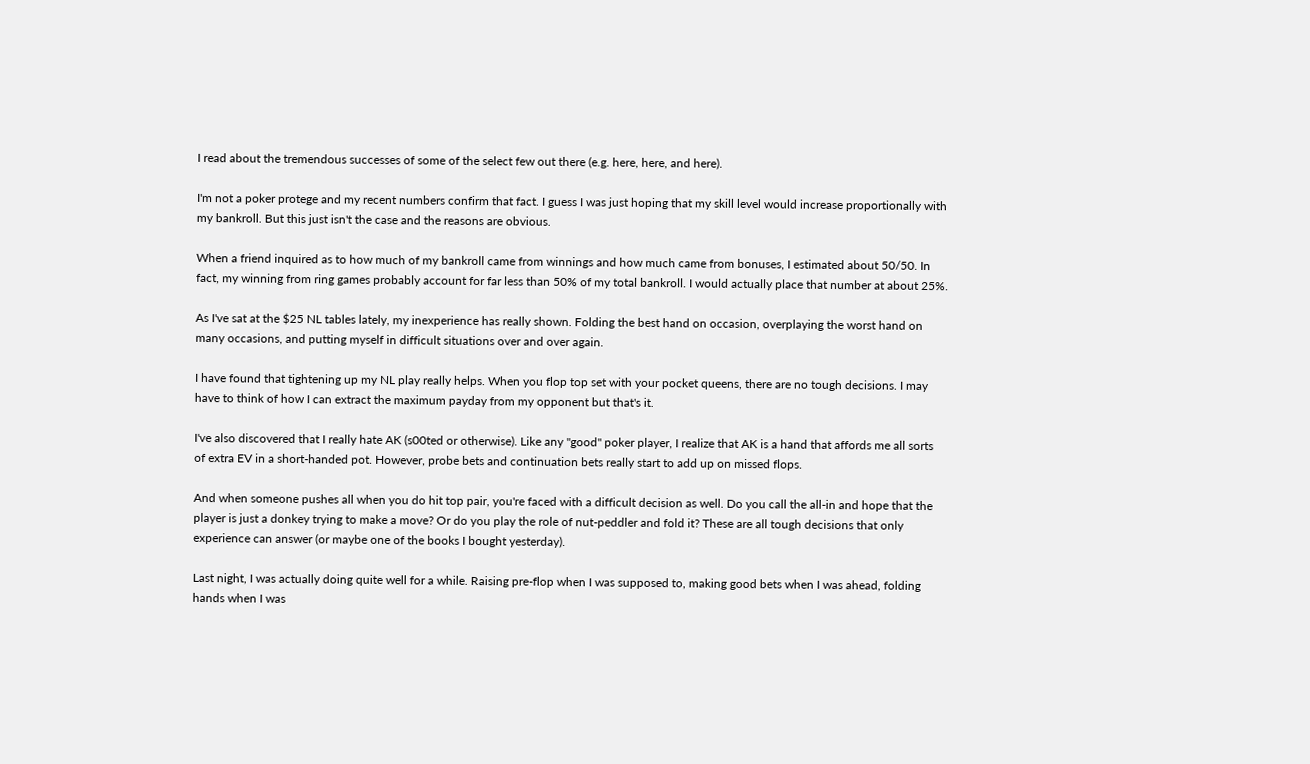I read about the tremendous successes of some of the select few out there (e.g. here, here, and here).

I'm not a poker protege and my recent numbers confirm that fact. I guess I was just hoping that my skill level would increase proportionally with my bankroll. But this just isn't the case and the reasons are obvious.

When a friend inquired as to how much of my bankroll came from winnings and how much came from bonuses, I estimated about 50/50. In fact, my winning from ring games probably account for far less than 50% of my total bankroll. I would actually place that number at about 25%.

As I've sat at the $25 NL tables lately, my inexperience has really shown. Folding the best hand on occasion, overplaying the worst hand on many occasions, and putting myself in difficult situations over and over again.

I have found that tightening up my NL play really helps. When you flop top set with your pocket queens, there are no tough decisions. I may have to think of how I can extract the maximum payday from my opponent but that's it.

I've also discovered that I really hate AK (s00ted or otherwise). Like any "good" poker player, I realize that AK is a hand that affords me all sorts of extra EV in a short-handed pot. However, probe bets and continuation bets really start to add up on missed flops.

And when someone pushes all when you do hit top pair, you're faced with a difficult decision as well. Do you call the all-in and hope that the player is just a donkey trying to make a move? Or do you play the role of nut-peddler and fold it? These are all tough decisions that only experience can answer (or maybe one of the books I bought yesterday).

Last night, I was actually doing quite well for a while. Raising pre-flop when I was supposed to, making good bets when I was ahead, folding hands when I was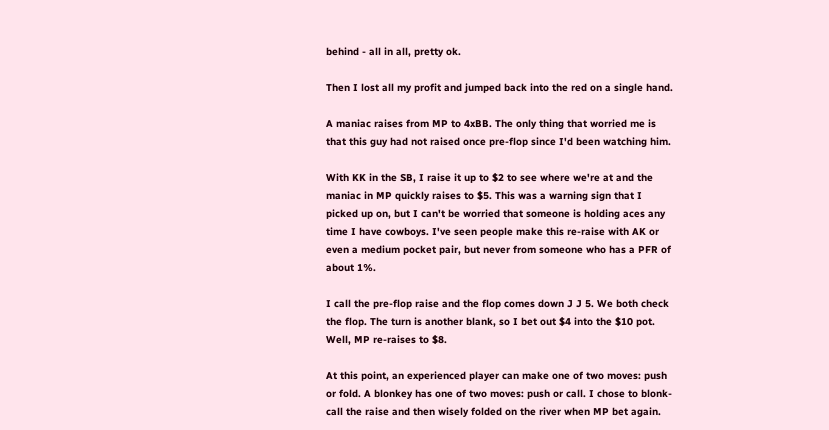behind - all in all, pretty ok.

Then I lost all my profit and jumped back into the red on a single hand.

A maniac raises from MP to 4xBB. The only thing that worried me is that this guy had not raised once pre-flop since I'd been watching him.

With KK in the SB, I raise it up to $2 to see where we're at and the maniac in MP quickly raises to $5. This was a warning sign that I picked up on, but I can't be worried that someone is holding aces any time I have cowboys. I've seen people make this re-raise with AK or even a medium pocket pair, but never from someone who has a PFR of about 1%.

I call the pre-flop raise and the flop comes down J J 5. We both check the flop. The turn is another blank, so I bet out $4 into the $10 pot. Well, MP re-raises to $8.

At this point, an experienced player can make one of two moves: push or fold. A blonkey has one of two moves: push or call. I chose to blonk-call the raise and then wisely folded on the river when MP bet again.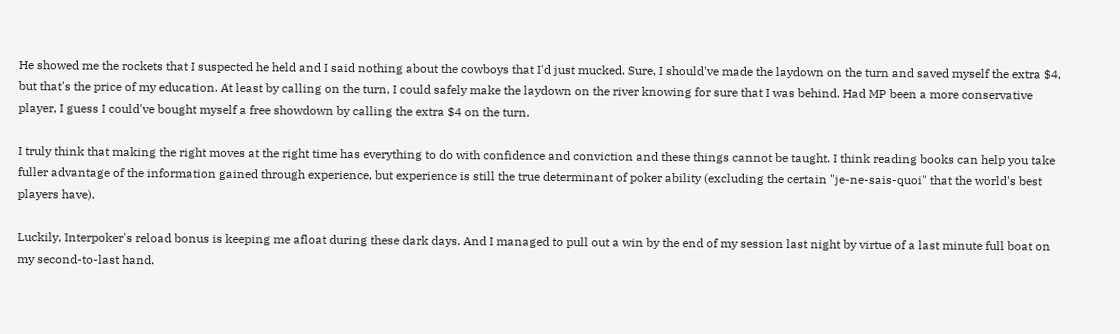He showed me the rockets that I suspected he held and I said nothing about the cowboys that I'd just mucked. Sure, I should've made the laydown on the turn and saved myself the extra $4, but that's the price of my education. At least by calling on the turn, I could safely make the laydown on the river knowing for sure that I was behind. Had MP been a more conservative player, I guess I could've bought myself a free showdown by calling the extra $4 on the turn.

I truly think that making the right moves at the right time has everything to do with confidence and conviction and these things cannot be taught. I think reading books can help you take fuller advantage of the information gained through experience, but experience is still the true determinant of poker ability (excluding the certain "je-ne-sais-quoi" that the world's best players have).

Luckily, Interpoker's reload bonus is keeping me afloat during these dark days. And I managed to pull out a win by the end of my session last night by virtue of a last minute full boat on my second-to-last hand.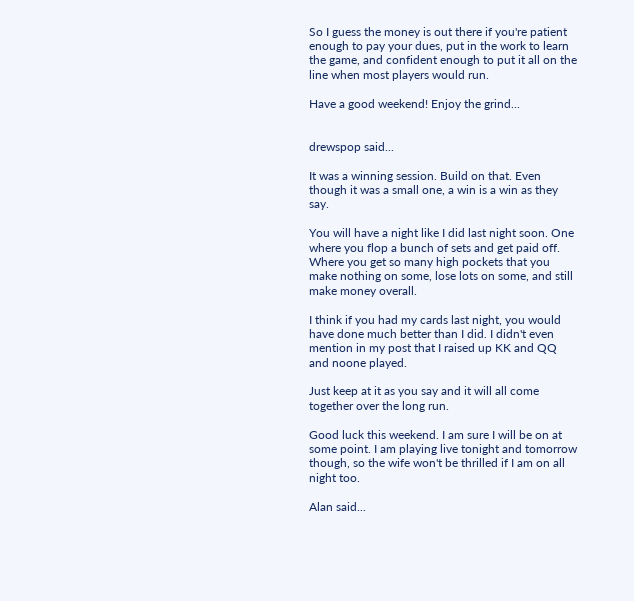So I guess the money is out there if you're patient enough to pay your dues, put in the work to learn the game, and confident enough to put it all on the line when most players would run.

Have a good weekend! Enjoy the grind...


drewspop said...

It was a winning session. Build on that. Even though it was a small one, a win is a win as they say.

You will have a night like I did last night soon. One where you flop a bunch of sets and get paid off. Where you get so many high pockets that you make nothing on some, lose lots on some, and still make money overall.

I think if you had my cards last night, you would have done much better than I did. I didn't even mention in my post that I raised up KK and QQ and noone played.

Just keep at it as you say and it will all come together over the long run.

Good luck this weekend. I am sure I will be on at some point. I am playing live tonight and tomorrow though, so the wife won't be thrilled if I am on all night too.

Alan said...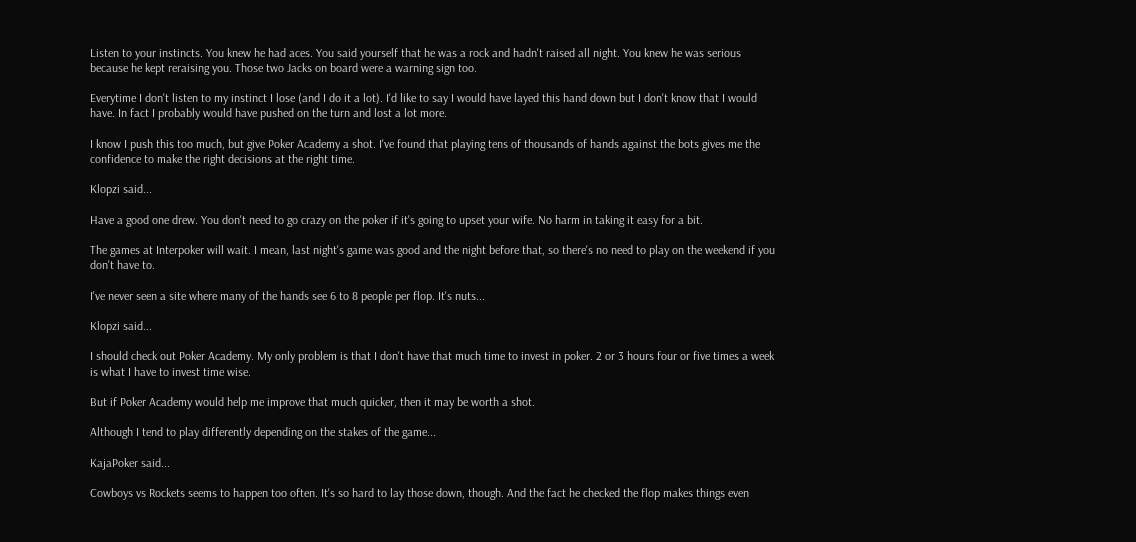Listen to your instincts. You knew he had aces. You said yourself that he was a rock and hadn't raised all night. You knew he was serious because he kept reraising you. Those two Jacks on board were a warning sign too.

Everytime I don't listen to my instinct I lose (and I do it a lot). I'd like to say I would have layed this hand down but I don't know that I would have. In fact I probably would have pushed on the turn and lost a lot more.

I know I push this too much, but give Poker Academy a shot. I've found that playing tens of thousands of hands against the bots gives me the confidence to make the right decisions at the right time.

Klopzi said...

Have a good one drew. You don't need to go crazy on the poker if it's going to upset your wife. No harm in taking it easy for a bit.

The games at Interpoker will wait. I mean, last night's game was good and the night before that, so there's no need to play on the weekend if you don't have to.

I've never seen a site where many of the hands see 6 to 8 people per flop. It's nuts...

Klopzi said...

I should check out Poker Academy. My only problem is that I don't have that much time to invest in poker. 2 or 3 hours four or five times a week is what I have to invest time wise.

But if Poker Academy would help me improve that much quicker, then it may be worth a shot.

Although I tend to play differently depending on the stakes of the game...

KajaPoker said...

Cowboys vs Rockets seems to happen too often. It's so hard to lay those down, though. And the fact he checked the flop makes things even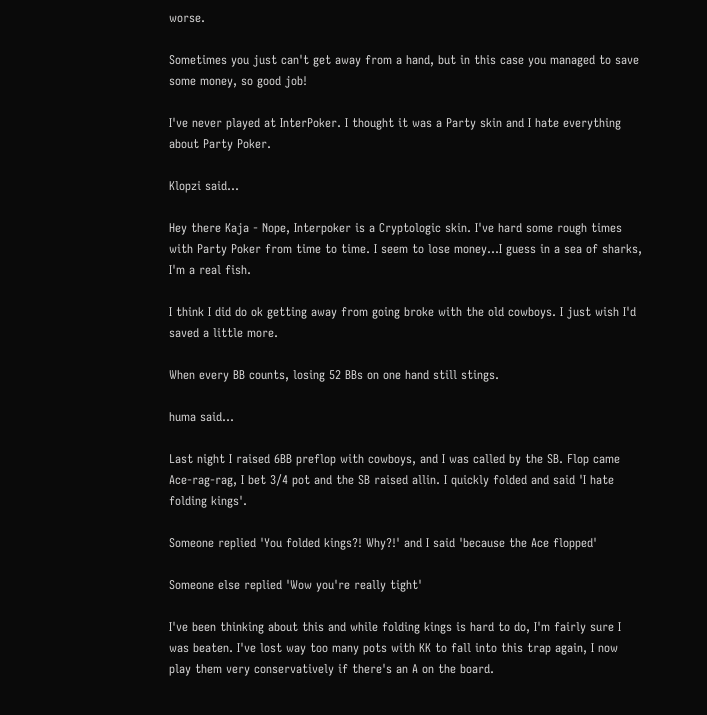worse.

Sometimes you just can't get away from a hand, but in this case you managed to save some money, so good job!

I've never played at InterPoker. I thought it was a Party skin and I hate everything about Party Poker.

Klopzi said...

Hey there Kaja - Nope, Interpoker is a Cryptologic skin. I've hard some rough times with Party Poker from time to time. I seem to lose money...I guess in a sea of sharks, I'm a real fish.

I think I did do ok getting away from going broke with the old cowboys. I just wish I'd saved a little more.

When every BB counts, losing 52 BBs on one hand still stings.

huma said...

Last night I raised 6BB preflop with cowboys, and I was called by the SB. Flop came Ace-rag-rag, I bet 3/4 pot and the SB raised allin. I quickly folded and said 'I hate folding kings'.

Someone replied 'You folded kings?! Why?!' and I said 'because the Ace flopped'

Someone else replied 'Wow you're really tight'

I've been thinking about this and while folding kings is hard to do, I'm fairly sure I was beaten. I've lost way too many pots with KK to fall into this trap again, I now play them very conservatively if there's an A on the board.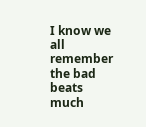I know we all remember the bad beats much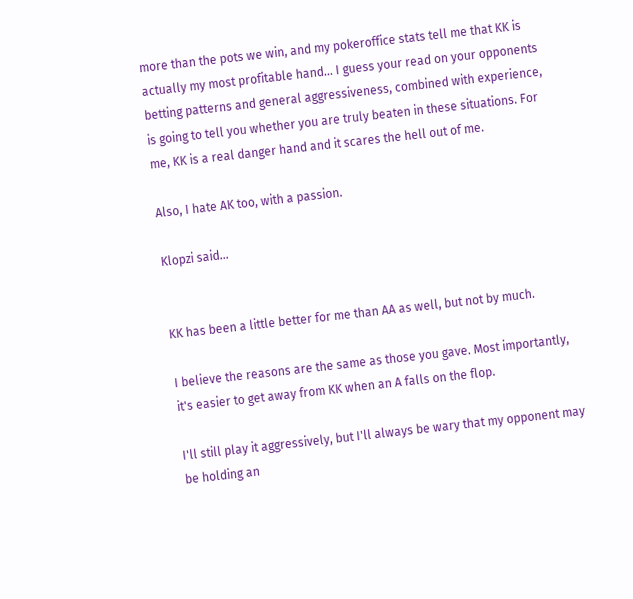more than the pots we win, and my pokeroffice stats tell me that KK is actually my most profitable hand... I guess your read on your opponents betting patterns and general aggressiveness, combined with experience, is going to tell you whether you are truly beaten in these situations. For me, KK is a real danger hand and it scares the hell out of me.

Also, I hate AK too, with a passion.

Klopzi said...


KK has been a little better for me than AA as well, but not by much.

I believe the reasons are the same as those you gave. Most importantly, it's easier to get away from KK when an A falls on the flop.

I'll still play it aggressively, but I'll always be wary that my opponent may be holding an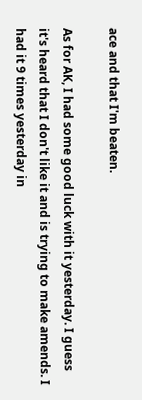ace and that I'm beaten.

As for AK, I had some good luck with it yesterday. I guess it's heard that I don't like it and is trying to make amends. I had it 9 times yesterday in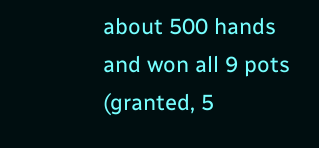about 500 hands and won all 9 pots (granted, 5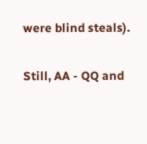were blind steals).

Still, AA - QQ and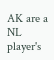AK are a NL player's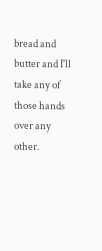bread and butter and I'll take any of those hands over any other.